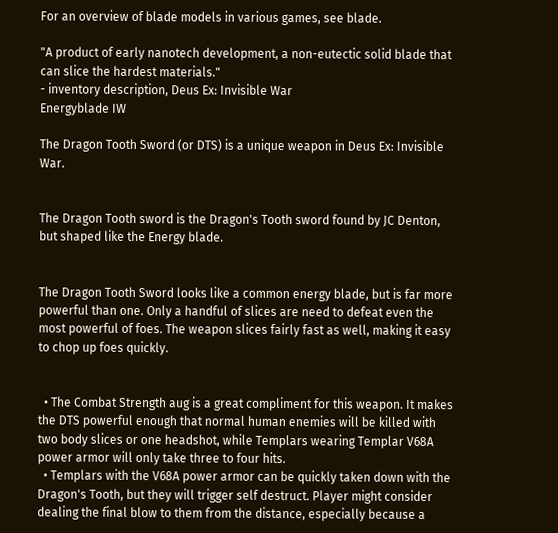For an overview of blade models in various games, see blade.

"A product of early nanotech development, a non-eutectic solid blade that can slice the hardest materials."
- inventory description, Deus Ex: Invisible War
Energyblade IW

The Dragon Tooth Sword (or DTS) is a unique weapon in Deus Ex: Invisible War.


The Dragon Tooth sword is the Dragon's Tooth sword found by JC Denton, but shaped like the Energy blade.


The Dragon Tooth Sword looks like a common energy blade, but is far more powerful than one. Only a handful of slices are need to defeat even the most powerful of foes. The weapon slices fairly fast as well, making it easy to chop up foes quickly.


  • The Combat Strength aug is a great compliment for this weapon. It makes the DTS powerful enough that normal human enemies will be killed with two body slices or one headshot, while Templars wearing Templar V68A power armor will only take three to four hits.
  • Templars with the V68A power armor can be quickly taken down with the Dragon's Tooth, but they will trigger self destruct. Player might consider dealing the final blow to them from the distance, especially because a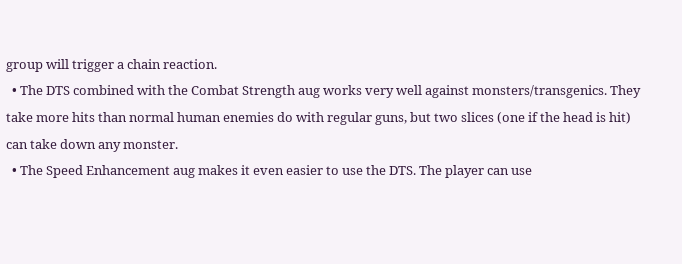group will trigger a chain reaction.
  • The DTS combined with the Combat Strength aug works very well against monsters/transgenics. They take more hits than normal human enemies do with regular guns, but two slices (one if the head is hit) can take down any monster.
  • The Speed Enhancement aug makes it even easier to use the DTS. The player can use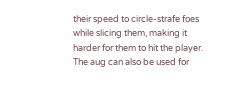their speed to circle-strafe foes while slicing them, making it harder for them to hit the player. The aug can also be used for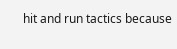hit and run tactics because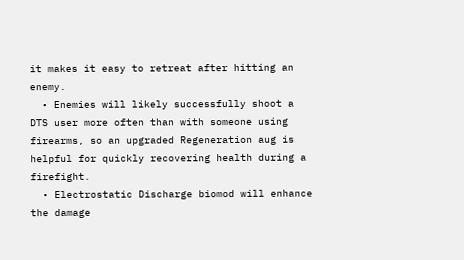it makes it easy to retreat after hitting an enemy.
  • Enemies will likely successfully shoot a DTS user more often than with someone using firearms, so an upgraded Regeneration aug is helpful for quickly recovering health during a firefight.
  • Electrostatic Discharge biomod will enhance the damage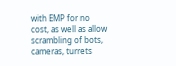with EMP for no cost, as well as allow scrambling of bots, cameras, turrets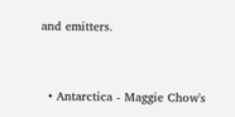and emitters.


  • Antarctica - Maggie Chow's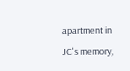apartment in JC's memory,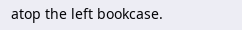atop the left bookcase.